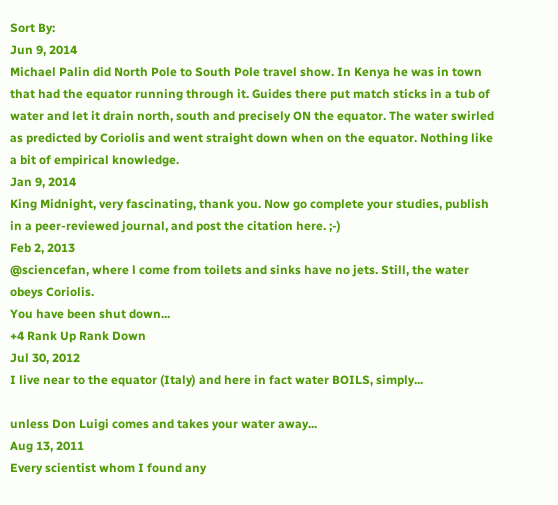Sort By:
Jun 9, 2014
Michael Palin did North Pole to South Pole travel show. In Kenya he was in town that had the equator running through it. Guides there put match sticks in a tub of water and let it drain north, south and precisely ON the equator. The water swirled as predicted by Coriolis and went straight down when on the equator. Nothing like a bit of empirical knowledge.
Jan 9, 2014
King Midnight, very fascinating, thank you. Now go complete your studies, publish in a peer-reviewed journal, and post the citation here. ;-)
Feb 2, 2013
@sciencefan, where l come from toilets and sinks have no jets. Still, the water obeys Coriolis.
You have been shut down...
+4 Rank Up Rank Down
Jul 30, 2012
I live near to the equator (Italy) and here in fact water BOILS, simply...

unless Don Luigi comes and takes your water away...
Aug 13, 2011
Every scientist whom I found any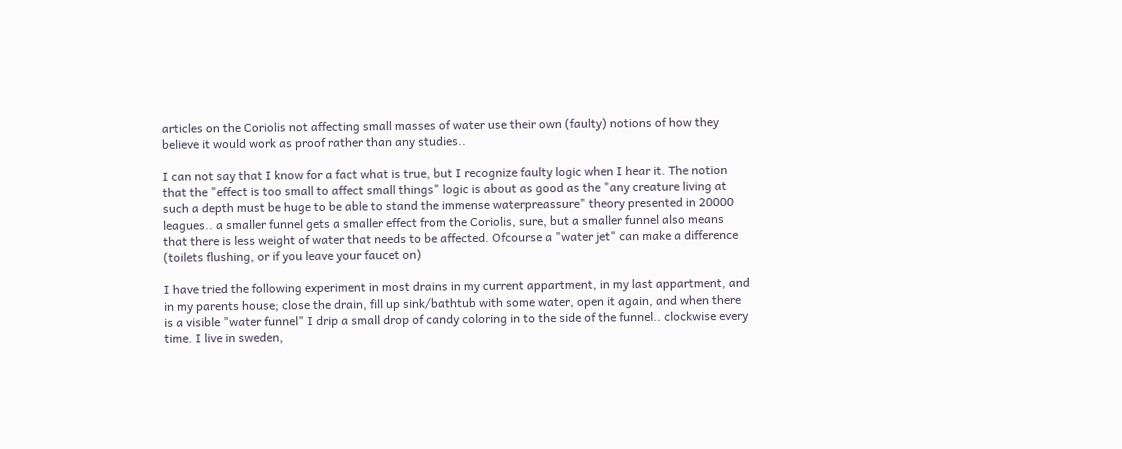articles on the Coriolis not affecting small masses of water use their own (faulty) notions of how they believe it would work as proof rather than any studies..

I can not say that I know for a fact what is true, but I recognize faulty logic when I hear it. The notion that the "effect is too small to affect small things" logic is about as good as the "any creature living at such a depth must be huge to be able to stand the immense waterpreassure" theory presented in 20000 leagues.. a smaller funnel gets a smaller effect from the Coriolis, sure, but a smaller funnel also means that there is less weight of water that needs to be affected. Ofcourse a "water jet" can make a difference (toilets flushing, or if you leave your faucet on)

I have tried the following experiment in most drains in my current appartment, in my last appartment, and in my parents house; close the drain, fill up sink/bathtub with some water, open it again, and when there is a visible "water funnel" I drip a small drop of candy coloring in to the side of the funnel.. clockwise every time. I live in sweden,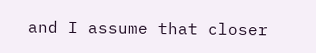and I assume that closer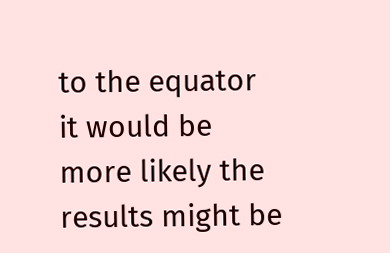to the equator it would be more likely the results might be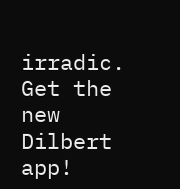irradic.
Get the new Dilbert app!